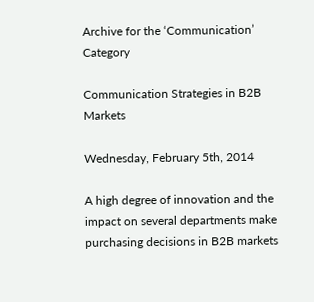Archive for the ‘Communication’ Category

Communication Strategies in B2B Markets

Wednesday, February 5th, 2014

A high degree of innovation and the impact on several departments make purchasing decisions in B2B markets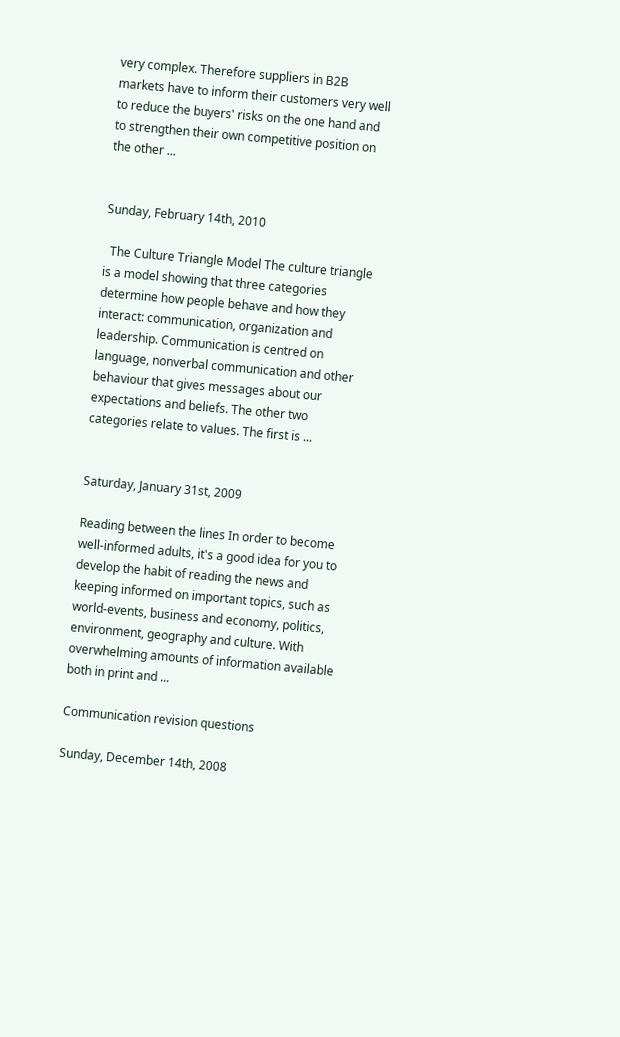very complex. Therefore suppliers in B2B markets have to inform their customers very well to reduce the buyers' risks on the one hand and to strengthen their own competitive position on the other ...


Sunday, February 14th, 2010

  The Culture Triangle Model The culture triangle is a model showing that three categories determine how people behave and how they interact: communication, organization and leadership. Communication is centred on language, nonverbal communication and other behaviour that gives messages about our expectations and beliefs. The other two categories relate to values. The first is ...


Saturday, January 31st, 2009

Reading between the lines In order to become well-informed adults, it's a good idea for you to develop the habit of reading the news and keeping informed on important topics, such as world-events, business and economy, politics, environment, geography and culture. With overwhelming amounts of information available both in print and ...

Communication revision questions

Sunday, December 14th, 2008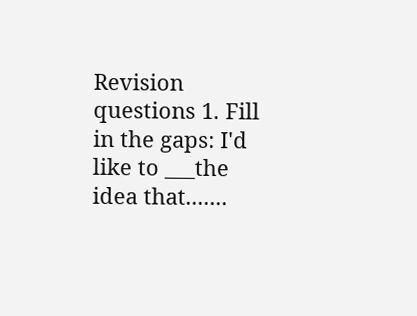Revision questions 1. Fill in the gaps: I'd like to ___the idea that.......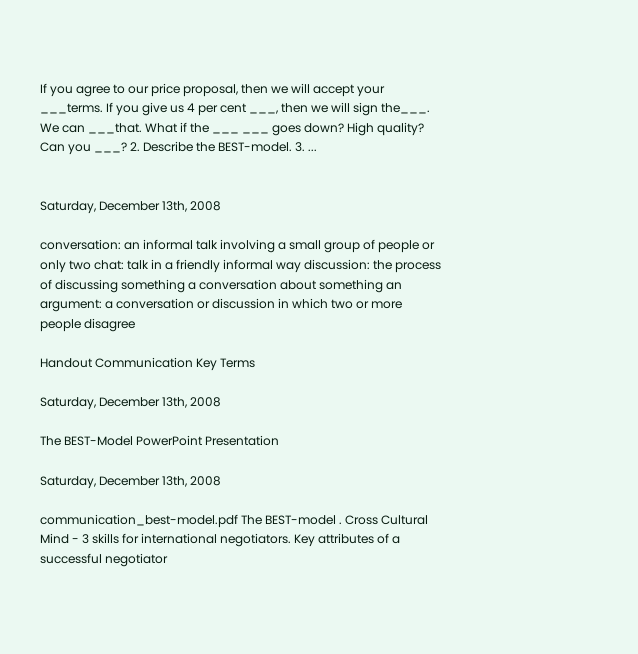If you agree to our price proposal, then we will accept your ___terms. If you give us 4 per cent ___, then we will sign the___. We can ___that. What if the ___ ___ goes down? High quality? Can you ___? 2. Describe the BEST-model. 3. ...


Saturday, December 13th, 2008

conversation: an informal talk involving a small group of people or only two chat: talk in a friendly informal way discussion: the process of discussing something a conversation about something an argument: a conversation or discussion in which two or more people disagree

Handout Communication Key Terms

Saturday, December 13th, 2008

The BEST-Model PowerPoint Presentation

Saturday, December 13th, 2008

communication_best-model.pdf The BEST-model . Cross Cultural Mind - 3 skills for international negotiators. Key attributes of a successful negotiator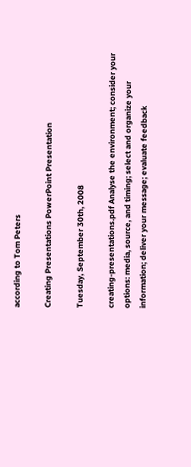according to Tom Peters

Creating Presentations PowerPoint Presentation

Tuesday, September 30th, 2008

creating-presentations.pdf Analyse the environment; consider your options: media, source, and timing; select and organize your information; deliver your message; evaluate feedback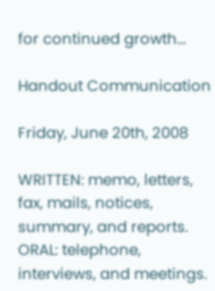for continued growth...

Handout Communication

Friday, June 20th, 2008

WRITTEN: memo, letters, fax, mails, notices, summary, and reports. ORAL: telephone, interviews, and meetings.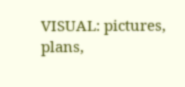VISUAL: pictures, plans,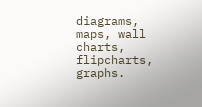diagrams, maps, wall charts, flipcharts, graphs.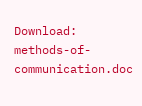Download: methods-of-communication.doc